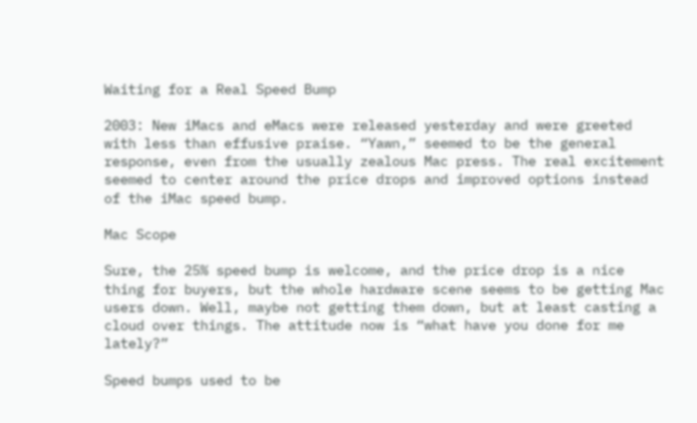Waiting for a Real Speed Bump

2003: New iMacs and eMacs were released yesterday and were greeted with less than effusive praise. “Yawn,” seemed to be the general response, even from the usually zealous Mac press. The real excitement seemed to center around the price drops and improved options instead of the iMac speed bump.

Mac Scope

Sure, the 25% speed bump is welcome, and the price drop is a nice thing for buyers, but the whole hardware scene seems to be getting Mac users down. Well, maybe not getting them down, but at least casting a cloud over things. The attitude now is “what have you done for me lately?”

Speed bumps used to be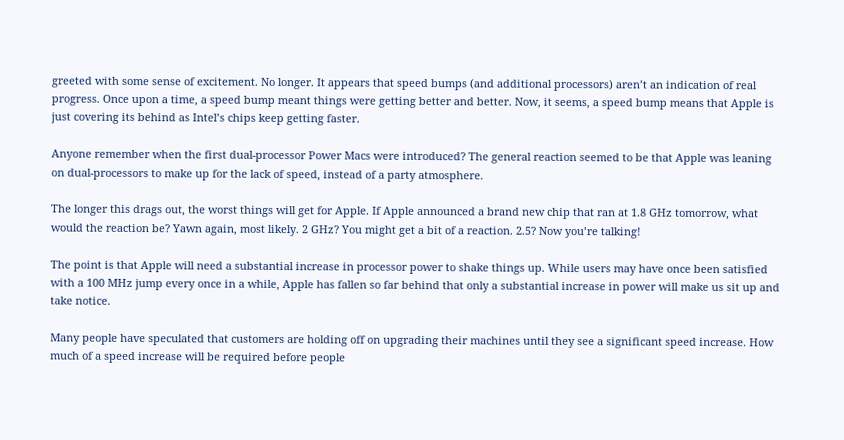greeted with some sense of excitement. No longer. It appears that speed bumps (and additional processors) aren’t an indication of real progress. Once upon a time, a speed bump meant things were getting better and better. Now, it seems, a speed bump means that Apple is just covering its behind as Intel’s chips keep getting faster.

Anyone remember when the first dual-processor Power Macs were introduced? The general reaction seemed to be that Apple was leaning on dual-processors to make up for the lack of speed, instead of a party atmosphere.

The longer this drags out, the worst things will get for Apple. If Apple announced a brand new chip that ran at 1.8 GHz tomorrow, what would the reaction be? Yawn again, most likely. 2 GHz? You might get a bit of a reaction. 2.5? Now you’re talking!

The point is that Apple will need a substantial increase in processor power to shake things up. While users may have once been satisfied with a 100 MHz jump every once in a while, Apple has fallen so far behind that only a substantial increase in power will make us sit up and take notice.

Many people have speculated that customers are holding off on upgrading their machines until they see a significant speed increase. How much of a speed increase will be required before people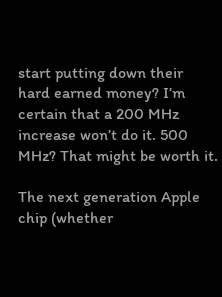start putting down their hard earned money? I’m certain that a 200 MHz increase won’t do it. 500 MHz? That might be worth it.

The next generation Apple chip (whether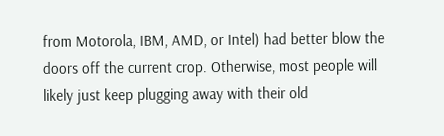from Motorola, IBM, AMD, or Intel) had better blow the doors off the current crop. Otherwise, most people will likely just keep plugging away with their old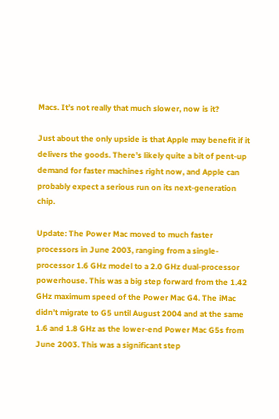Macs. It’s not really that much slower, now is it?

Just about the only upside is that Apple may benefit if it delivers the goods. There’s likely quite a bit of pent-up demand for faster machines right now, and Apple can probably expect a serious run on its next-generation chip.

Update: The Power Mac moved to much faster processors in June 2003, ranging from a single-processor 1.6 GHz model to a 2.0 GHz dual-processor powerhouse. This was a big step forward from the 1.42 GHz maximum speed of the Power Mac G4. The iMac didn’t migrate to G5 until August 2004 and at the same 1.6 and 1.8 GHz as the lower-end Power Mac G5s from June 2003. This was a significant step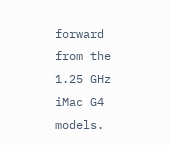forward from the 1.25 GHz iMac G4 models.